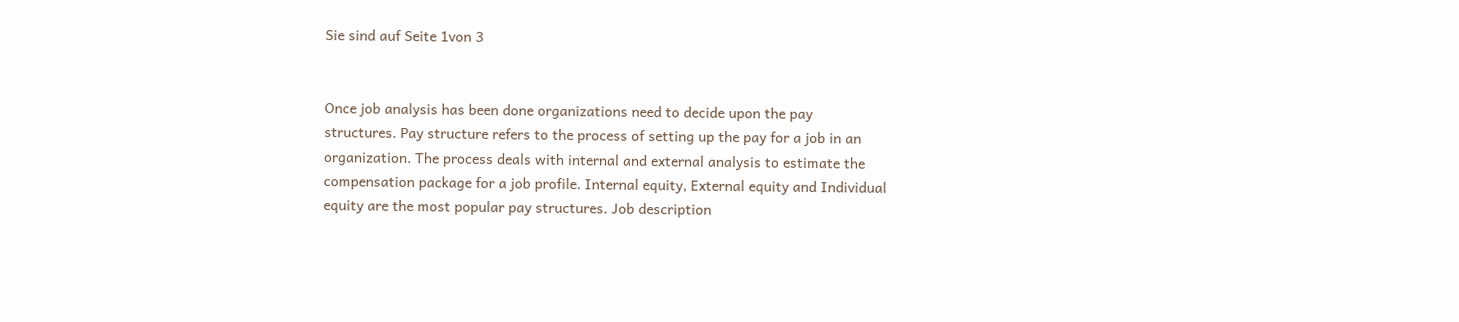Sie sind auf Seite 1von 3


Once job analysis has been done organizations need to decide upon the pay
structures. Pay structure refers to the process of setting up the pay for a job in an
organization. The process deals with internal and external analysis to estimate the
compensation package for a job profile. Internal equity, External equity and Individual
equity are the most popular pay structures. Job description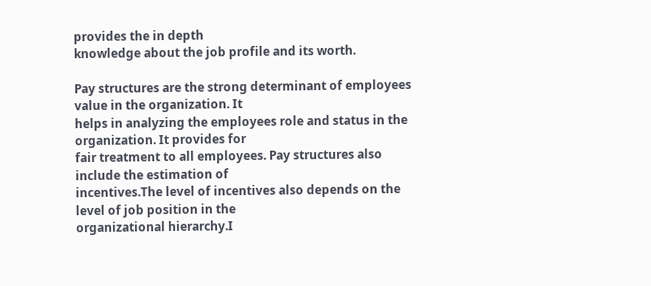provides the in depth
knowledge about the job profile and its worth.

Pay structures are the strong determinant of employees value in the organization. It
helps in analyzing the employees role and status in the organization. It provides for
fair treatment to all employees. Pay structures also include the estimation of
incentives.The level of incentives also depends on the level of job position in the
organizational hierarchy.I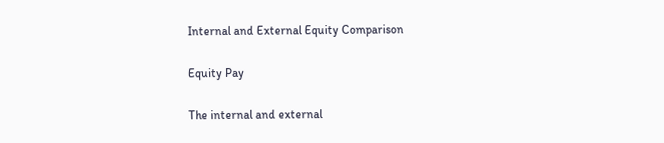Internal and External Equity Comparison

Equity Pay

The internal and external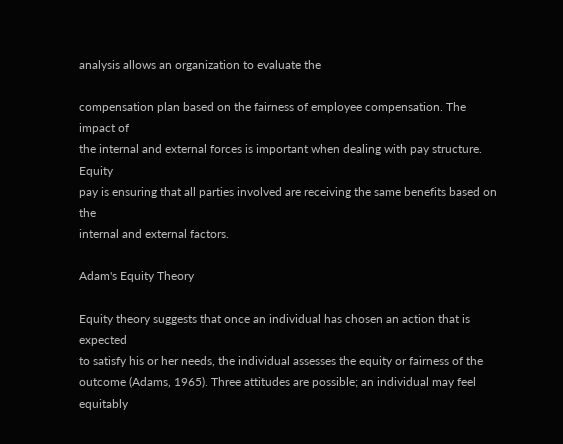analysis allows an organization to evaluate the

compensation plan based on the fairness of employee compensation. The impact of
the internal and external forces is important when dealing with pay structure. Equity
pay is ensuring that all parties involved are receiving the same benefits based on the
internal and external factors.

Adam's Equity Theory

Equity theory suggests that once an individual has chosen an action that is expected
to satisfy his or her needs, the individual assesses the equity or fairness of the
outcome (Adams, 1965). Three attitudes are possible; an individual may feel equitably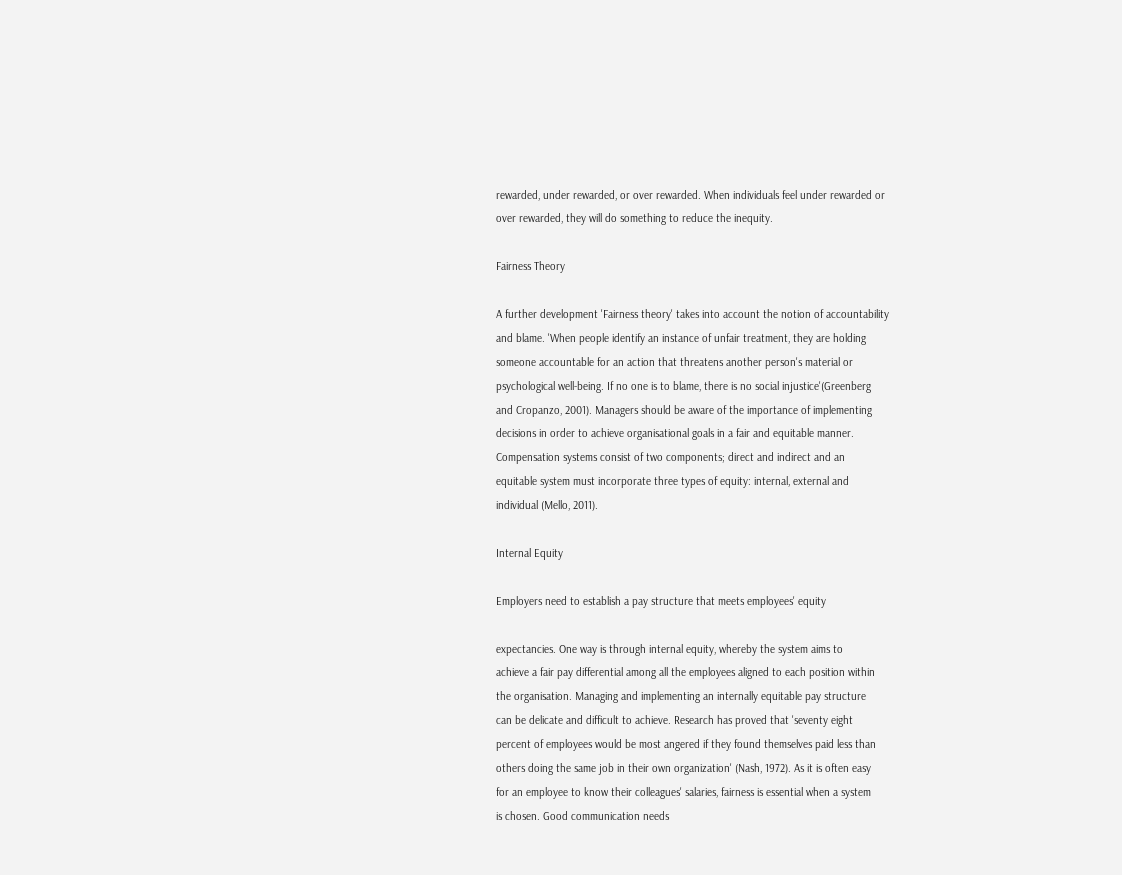rewarded, under rewarded, or over rewarded. When individuals feel under rewarded or
over rewarded, they will do something to reduce the inequity.

Fairness Theory

A further development 'Fairness theory' takes into account the notion of accountability
and blame. 'When people identify an instance of unfair treatment, they are holding
someone accountable for an action that threatens another person's material or
psychological well-being. If no one is to blame, there is no social injustice'(Greenberg
and Cropanzo, 2001). Managers should be aware of the importance of implementing
decisions in order to achieve organisational goals in a fair and equitable manner.
Compensation systems consist of two components; direct and indirect and an
equitable system must incorporate three types of equity: internal, external and
individual (Mello, 2011).

Internal Equity

Employers need to establish a pay structure that meets employees' equity

expectancies. One way is through internal equity, whereby the system aims to
achieve a fair pay differential among all the employees aligned to each position within
the organisation. Managing and implementing an internally equitable pay structure
can be delicate and difficult to achieve. Research has proved that 'seventy eight
percent of employees would be most angered if they found themselves paid less than
others doing the same job in their own organization' (Nash, 1972). As it is often easy
for an employee to know their colleagues' salaries, fairness is essential when a system
is chosen. Good communication needs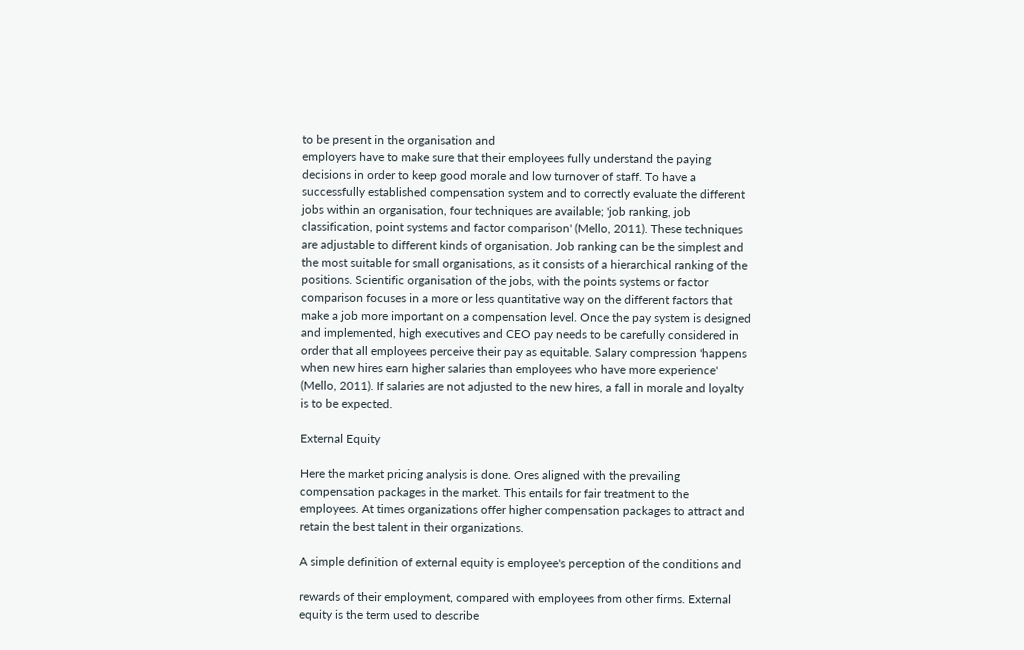to be present in the organisation and
employers have to make sure that their employees fully understand the paying
decisions in order to keep good morale and low turnover of staff. To have a
successfully established compensation system and to correctly evaluate the different
jobs within an organisation, four techniques are available; 'job ranking, job
classification, point systems and factor comparison' (Mello, 2011). These techniques
are adjustable to different kinds of organisation. Job ranking can be the simplest and
the most suitable for small organisations, as it consists of a hierarchical ranking of the
positions. Scientific organisation of the jobs, with the points systems or factor
comparison focuses in a more or less quantitative way on the different factors that
make a job more important on a compensation level. Once the pay system is designed
and implemented, high executives and CEO pay needs to be carefully considered in
order that all employees perceive their pay as equitable. Salary compression 'happens
when new hires earn higher salaries than employees who have more experience'
(Mello, 2011). If salaries are not adjusted to the new hires, a fall in morale and loyalty
is to be expected.

External Equity

Here the market pricing analysis is done. Ores aligned with the prevailing
compensation packages in the market. This entails for fair treatment to the
employees. At times organizations offer higher compensation packages to attract and
retain the best talent in their organizations.

A simple definition of external equity is employee's perception of the conditions and

rewards of their employment, compared with employees from other firms. External
equity is the term used to describe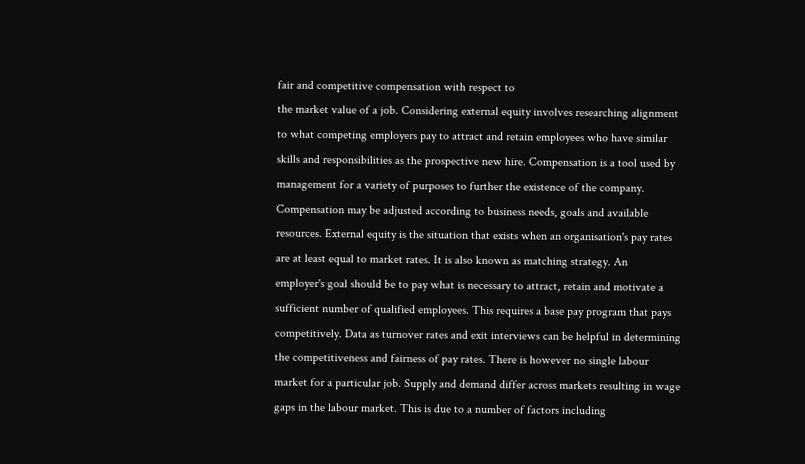fair and competitive compensation with respect to
the market value of a job. Considering external equity involves researching alignment
to what competing employers pay to attract and retain employees who have similar
skills and responsibilities as the prospective new hire. Compensation is a tool used by
management for a variety of purposes to further the existence of the company.
Compensation may be adjusted according to business needs, goals and available
resources. External equity is the situation that exists when an organisation's pay rates
are at least equal to market rates. It is also known as matching strategy. An
employer's goal should be to pay what is necessary to attract, retain and motivate a
sufficient number of qualified employees. This requires a base pay program that pays
competitively. Data as turnover rates and exit interviews can be helpful in determining
the competitiveness and fairness of pay rates. There is however no single labour
market for a particular job. Supply and demand differ across markets resulting in wage
gaps in the labour market. This is due to a number of factors including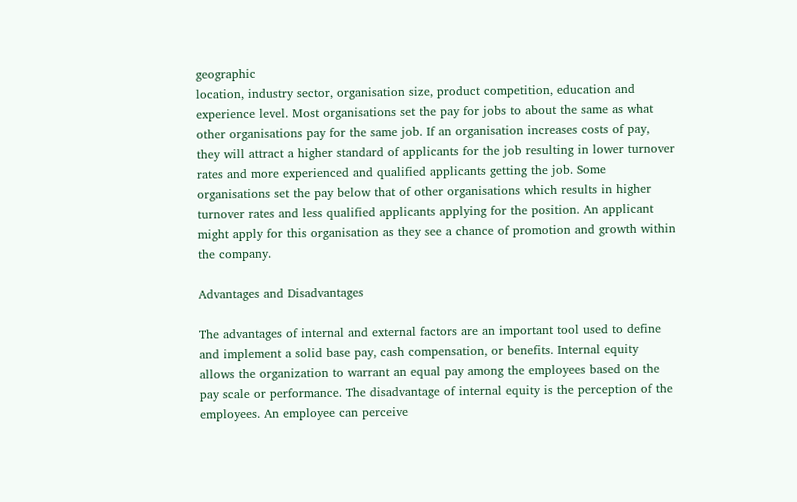geographic
location, industry sector, organisation size, product competition, education and
experience level. Most organisations set the pay for jobs to about the same as what
other organisations pay for the same job. If an organisation increases costs of pay,
they will attract a higher standard of applicants for the job resulting in lower turnover
rates and more experienced and qualified applicants getting the job. Some
organisations set the pay below that of other organisations which results in higher
turnover rates and less qualified applicants applying for the position. An applicant
might apply for this organisation as they see a chance of promotion and growth within
the company.

Advantages and Disadvantages

The advantages of internal and external factors are an important tool used to define
and implement a solid base pay, cash compensation, or benefits. Internal equity
allows the organization to warrant an equal pay among the employees based on the
pay scale or performance. The disadvantage of internal equity is the perception of the
employees. An employee can perceive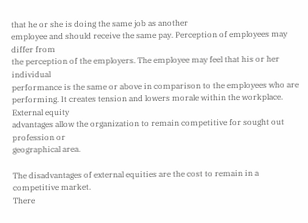that he or she is doing the same job as another
employee and should receive the same pay. Perception of employees may differ from
the perception of the employers. The employee may feel that his or her individual
performance is the same or above in comparison to the employees who are
performing. It creates tension and lowers morale within the workplace. External equity
advantages allow the organization to remain competitive for sought out profession or
geographical area.

The disadvantages of external equities are the cost to remain in a competitive market.
There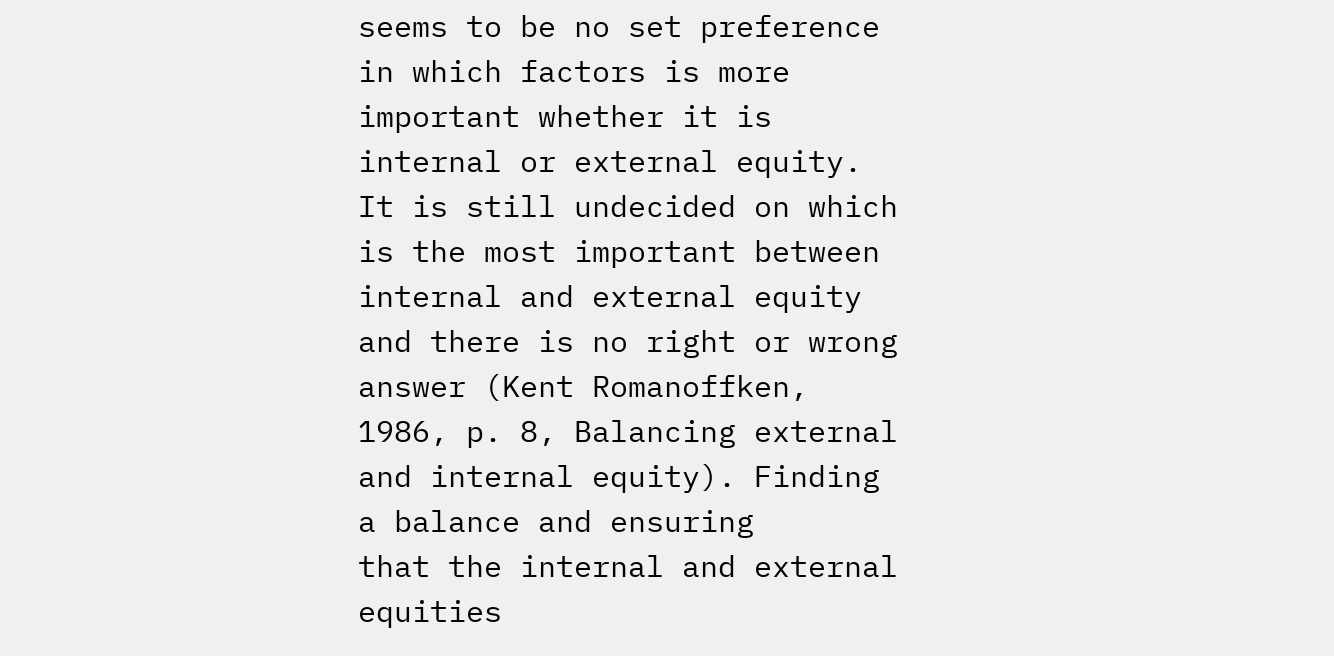seems to be no set preference in which factors is more important whether it is
internal or external equity. It is still undecided on which is the most important between
internal and external equity and there is no right or wrong answer (Kent Romanoffken,
1986, p. 8, Balancing external and internal equity). Finding a balance and ensuring
that the internal and external equities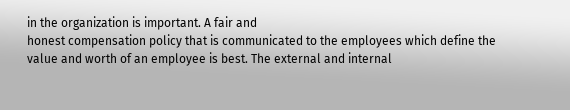in the organization is important. A fair and
honest compensation policy that is communicated to the employees which define the
value and worth of an employee is best. The external and internal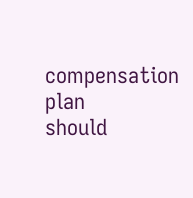compensation plan
should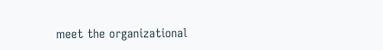meet the organizational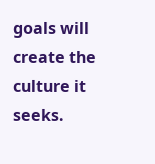goals will create the culture it seeks.